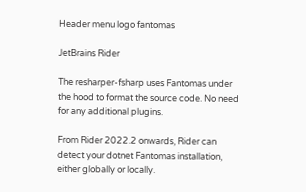Header menu logo fantomas

JetBrains Rider

The resharper-fsharp uses Fantomas under the hood to format the source code. No need for any additional plugins.

From Rider 2022.2 onwards, Rider can detect your dotnet Fantomas installation, either globally or locally.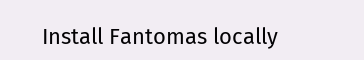Install Fantomas locally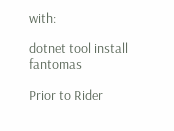with:

dotnet tool install fantomas

Prior to Rider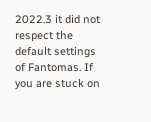2022.3 it did not respect the default settings of Fantomas. If you are stuck on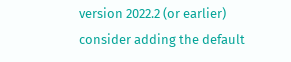version 2022.2 (or earlier) consider adding the default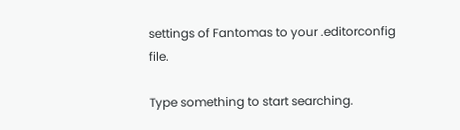settings of Fantomas to your .editorconfig file.

Type something to start searching.